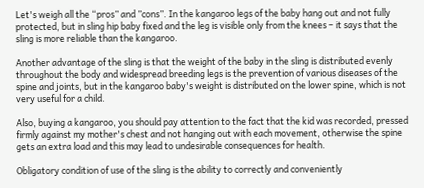Let's weigh all the “pros” and ”cons”. In the kangaroo legs of the baby hang out and not fully protected, but in sling hip baby fixed and the leg is visible only from the knees – it says that the sling is more reliable than the kangaroo.

Another advantage of the sling is that the weight of the baby in the sling is distributed evenly throughout the body and widespread breeding legs is the prevention of various diseases of the spine and joints, but in the kangaroo baby's weight is distributed on the lower spine, which is not very useful for a child.

Also, buying a kangaroo, you should pay attention to the fact that the kid was recorded, pressed firmly against my mother's chest and not hanging out with each movement, otherwise the spine gets an extra load and this may lead to undesirable consequences for health.

Obligatory condition of use of the sling is the ability to correctly and conveniently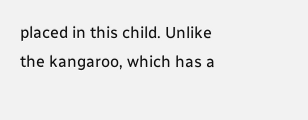placed in this child. Unlike the kangaroo, which has a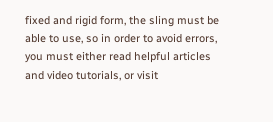fixed and rigid form, the sling must be able to use, so in order to avoid errors, you must either read helpful articles and video tutorials, or visit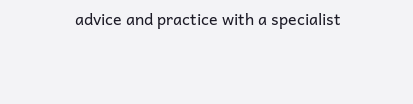advice and practice with a specialist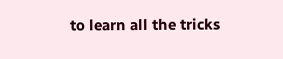to learn all the tricks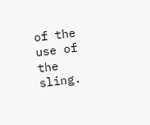of the use of the sling.